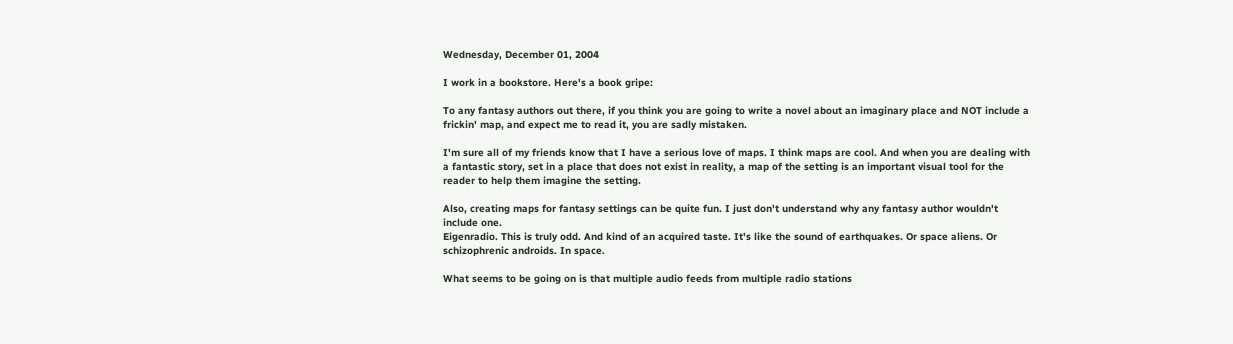Wednesday, December 01, 2004

I work in a bookstore. Here's a book gripe:

To any fantasy authors out there, if you think you are going to write a novel about an imaginary place and NOT include a frickin' map, and expect me to read it, you are sadly mistaken.

I'm sure all of my friends know that I have a serious love of maps. I think maps are cool. And when you are dealing with a fantastic story, set in a place that does not exist in reality, a map of the setting is an important visual tool for the reader to help them imagine the setting.

Also, creating maps for fantasy settings can be quite fun. I just don't understand why any fantasy author wouldn't include one.
Eigenradio. This is truly odd. And kind of an acquired taste. It's like the sound of earthquakes. Or space aliens. Or schizophrenic androids. In space.

What seems to be going on is that multiple audio feeds from multiple radio stations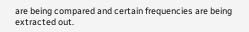are being compared and certain frequencies are being extracted out.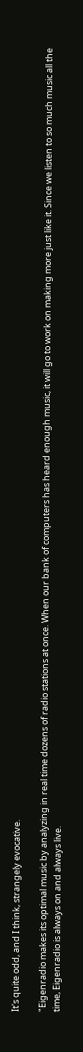It's quite odd, and I think, strangely evocative.

"Eigenradio makes its optimal music by analyzing in real time dozens of radio stations at once. When our bank of computers has heard enough music, it will go to work on making more just like it. Since we listen to so much music all the time, Eigenradio is always on and always live.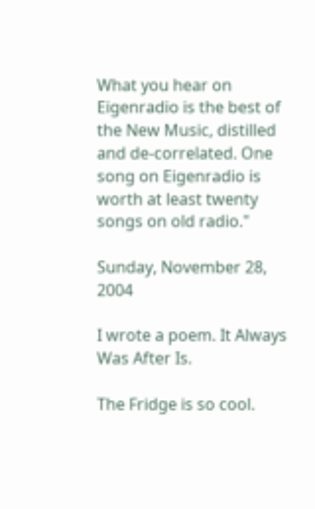What you hear on Eigenradio is the best of the New Music, distilled and de-correlated. One song on Eigenradio is worth at least twenty songs on old radio."

Sunday, November 28, 2004

I wrote a poem. It Always Was After Is.

The Fridge is so cool.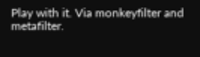Play with it. Via monkeyfilter and metafilter.